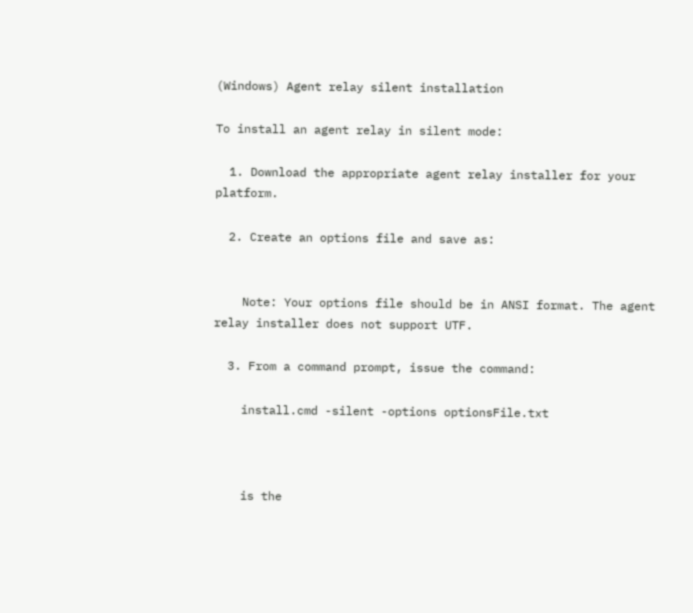(Windows) Agent relay silent installation

To install an agent relay in silent mode:

  1. Download the appropriate agent relay installer for your platform.

  2. Create an options file and save as:


    Note: Your options file should be in ANSI format. The agent relay installer does not support UTF.

  3. From a command prompt, issue the command:

    install.cmd -silent -options optionsFile.txt



    is the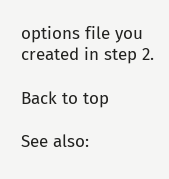options file you created in step 2.

Back to top

See also: